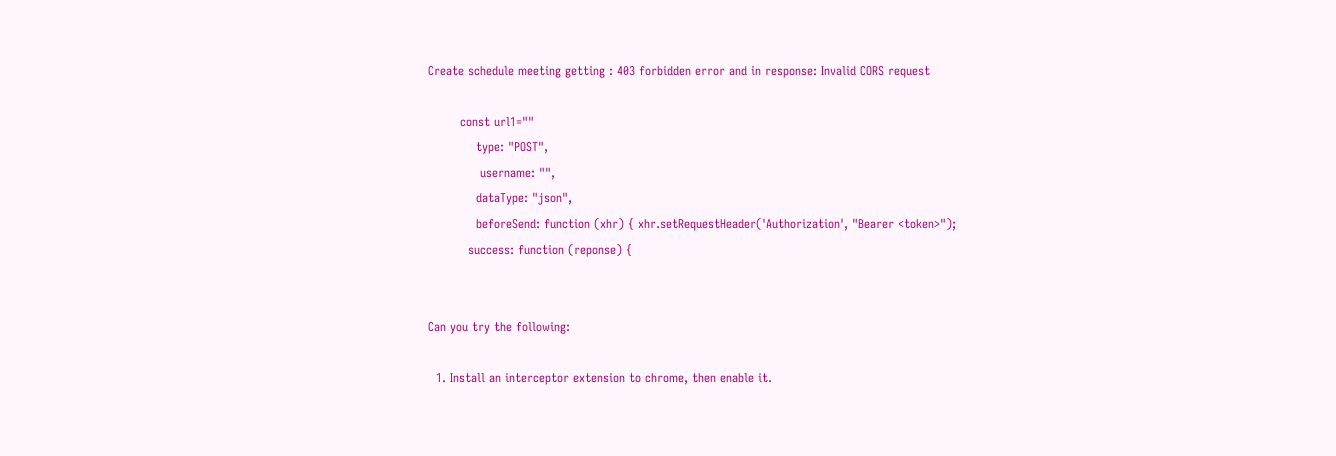Create schedule meeting getting : 403 forbidden error and in response: Invalid CORS request

        const url1=""
            type: "POST",
             username: "",
            dataType: "json",
            beforeSend: function (xhr) { xhr.setRequestHeader('Authorization', "Bearer <token>");
          success: function (reponse) {


Can you try the following:

  1. Install an interceptor extension to chrome, then enable it.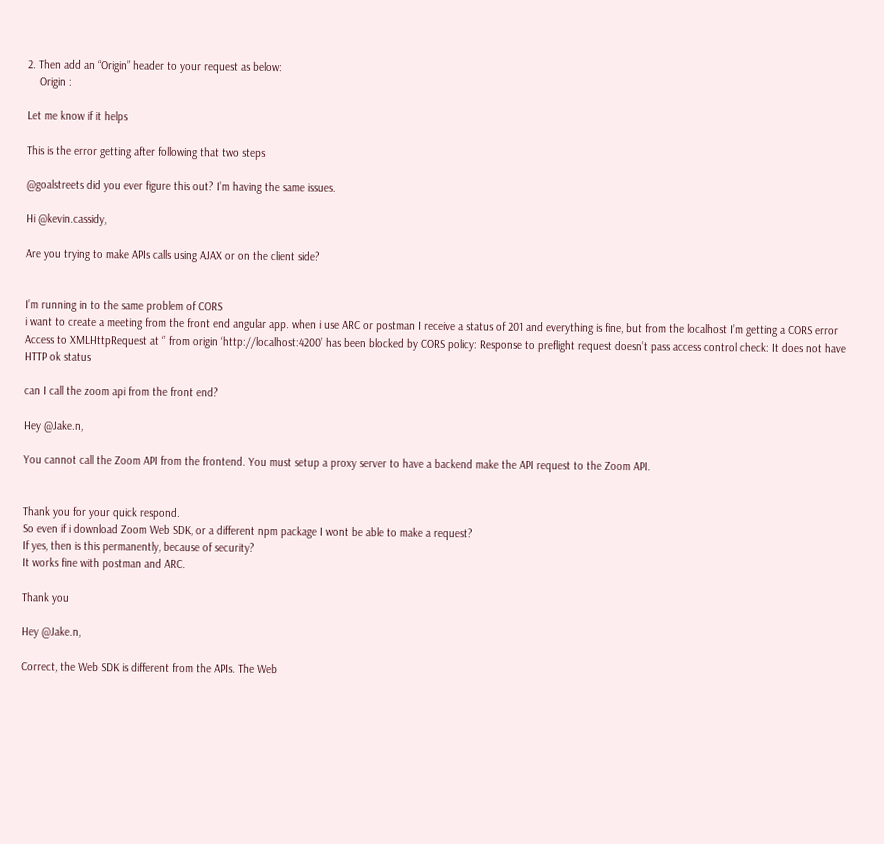2. Then add an “Origin” header to your request as below:
    Origin :

Let me know if it helps

This is the error getting after following that two steps

@goalstreets did you ever figure this out? I’m having the same issues.

Hi @kevin.cassidy,

Are you trying to make APIs calls using AJAX or on the client side?


I’m running in to the same problem of CORS
i want to create a meeting from the front end angular app. when i use ARC or postman I receive a status of 201 and everything is fine, but from the localhost I’m getting a CORS error
Access to XMLHttpRequest at ‘’ from origin ‘http://localhost:4200’ has been blocked by CORS policy: Response to preflight request doesn’t pass access control check: It does not have HTTP ok status

can I call the zoom api from the front end?

Hey @Jake.n,

You cannot call the Zoom API from the frontend. You must setup a proxy server to have a backend make the API request to the Zoom API.


Thank you for your quick respond.
So even if i download Zoom Web SDK, or a different npm package I wont be able to make a request?
If yes, then is this permanently, because of security?
It works fine with postman and ARC.

Thank you

Hey @Jake.n,

Correct, the Web SDK is different from the APIs. The Web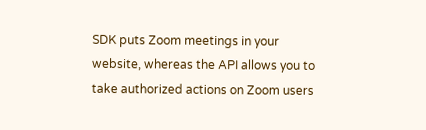SDK puts Zoom meetings in your website, whereas the API allows you to take authorized actions on Zoom users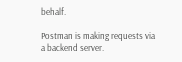behalf.

Postman is making requests via a backend server.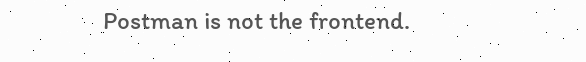Postman is not the frontend.